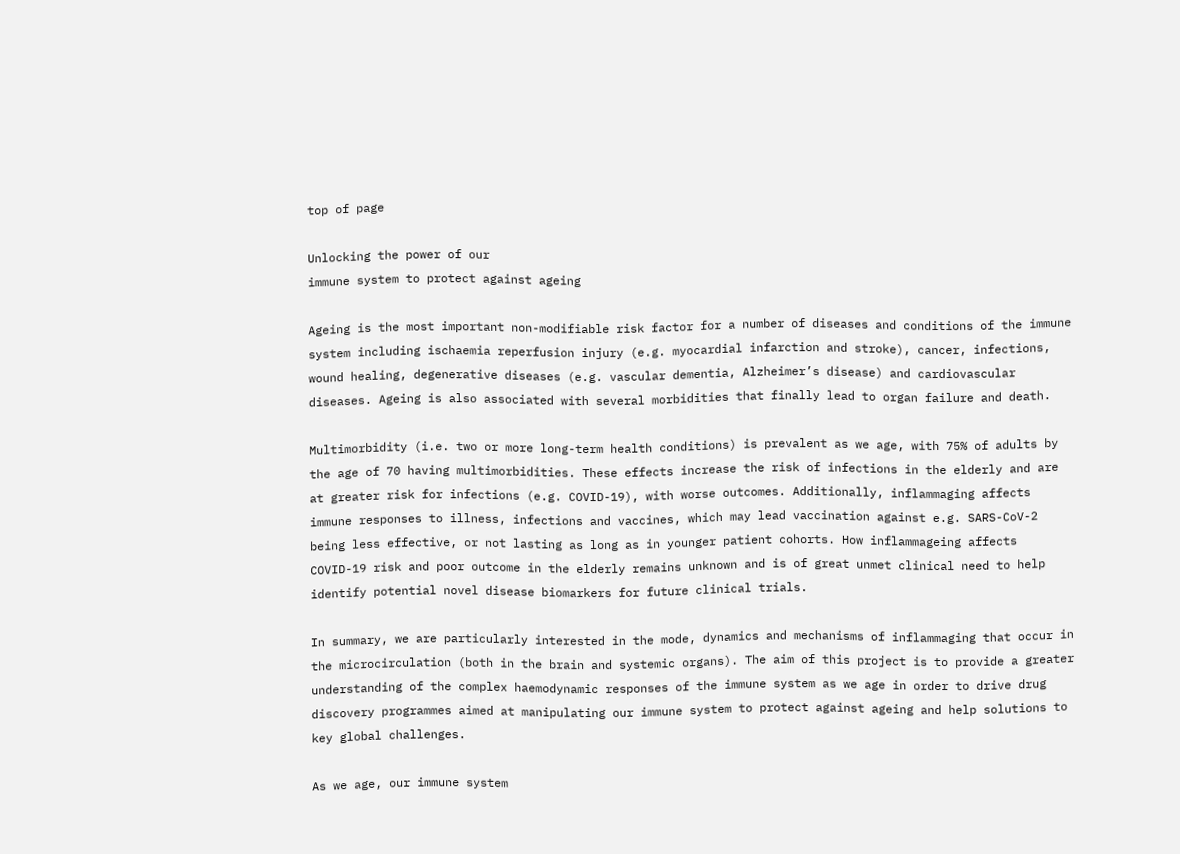top of page

Unlocking the power of our
immune system to protect against ageing

Ageing is the most important non-modifiable risk factor for a number of diseases and conditions of the immune system including ischaemia reperfusion injury (e.g. myocardial infarction and stroke), cancer, infections, wound healing, degenerative diseases (e.g. vascular dementia, Alzheimer’s disease) and cardiovascular diseases. Ageing is also associated with several morbidities that finally lead to organ failure and death.

Multimorbidity (i.e. two or more long-term health conditions) is prevalent as we age, with 75% of adults by the age of 70 having multimorbidities. These effects increase the risk of infections in the elderly and are at greater risk for infections (e.g. COVID-19), with worse outcomes. Additionally, inflammaging affects immune responses to illness, infections and vaccines, which may lead vaccination against e.g. SARS-CoV-2 being less effective, or not lasting as long as in younger patient cohorts. How inflammageing affects COVID-19 risk and poor outcome in the elderly remains unknown and is of great unmet clinical need to help identify potential novel disease biomarkers for future clinical trials.

In summary, we are particularly interested in the mode, dynamics and mechanisms of inflammaging that occur in the microcirculation (both in the brain and systemic organs). The aim of this project is to provide a greater understanding of the complex haemodynamic responses of the immune system as we age in order to drive drug discovery programmes aimed at manipulating our immune system to protect against ageing and help solutions to key global challenges.

As we age, our immune system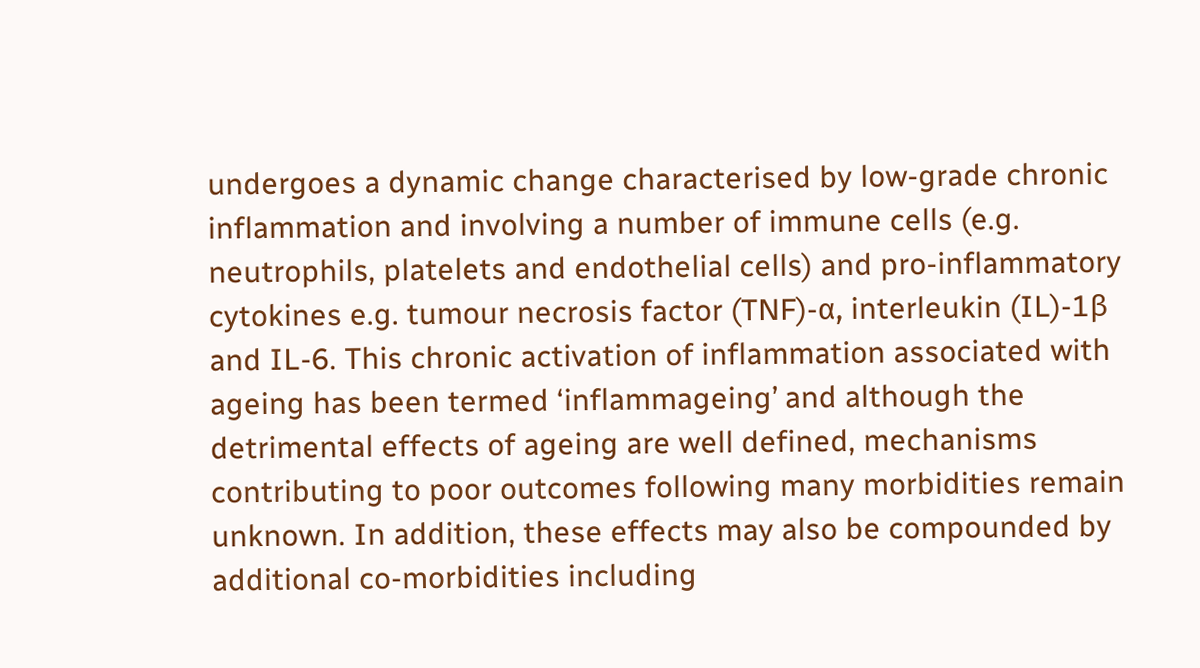undergoes a dynamic change characterised by low-grade chronic inflammation and involving a number of immune cells (e.g. neutrophils, platelets and endothelial cells) and pro-inflammatory cytokines e.g. tumour necrosis factor (TNF)-α, interleukin (IL)-1β and IL-6. This chronic activation of inflammation associated with ageing has been termed ‘inflammageing’ and although the detrimental effects of ageing are well defined, mechanisms contributing to poor outcomes following many morbidities remain unknown. In addition, these effects may also be compounded by additional co-morbidities including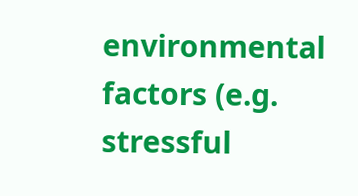environmental factors (e.g. stressful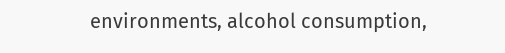environments, alcohol consumption,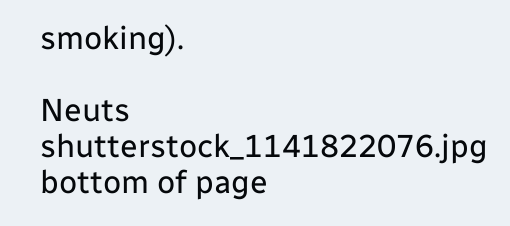smoking).

Neuts shutterstock_1141822076.jpg
bottom of page